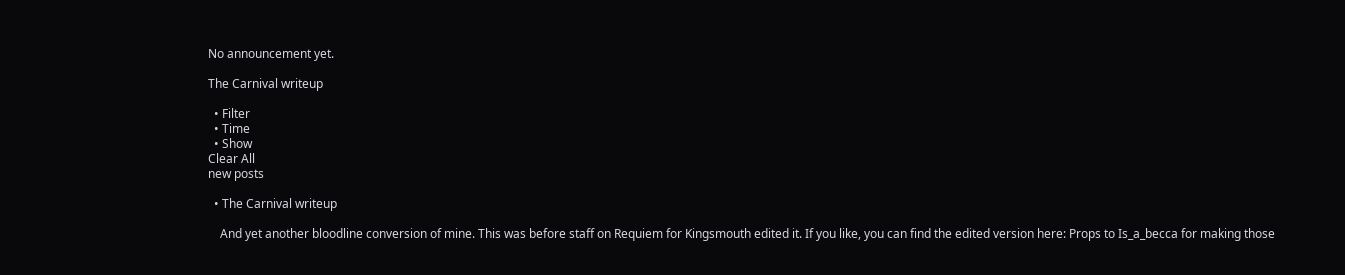No announcement yet.

The Carnival writeup

  • Filter
  • Time
  • Show
Clear All
new posts

  • The Carnival writeup

    And yet another bloodline conversion of mine. This was before staff on Requiem for Kingsmouth edited it. If you like, you can find the edited version here: Props to Is_a_becca for making those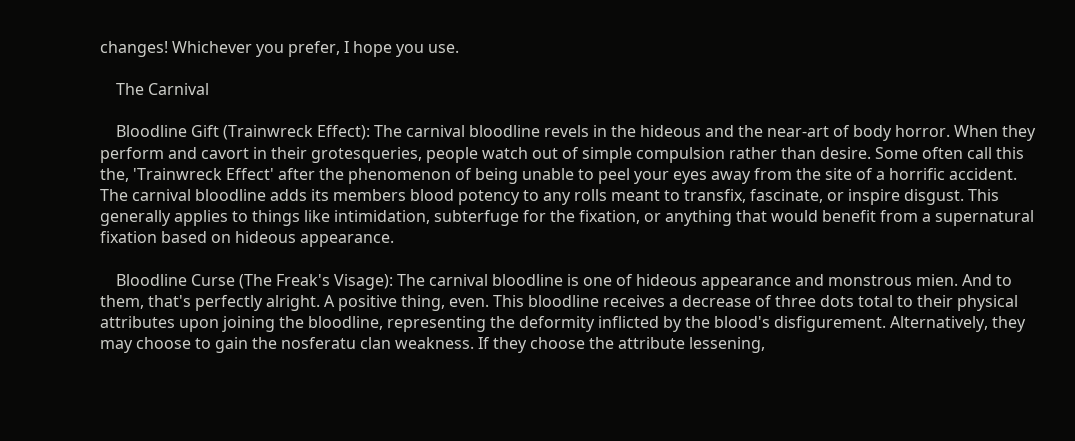changes! Whichever you prefer, I hope you use.

    The Carnival

    Bloodline Gift (Trainwreck Effect): The carnival bloodline revels in the hideous and the near-art of body horror. When they perform and cavort in their grotesqueries, people watch out of simple compulsion rather than desire. Some often call this the, 'Trainwreck Effect' after the phenomenon of being unable to peel your eyes away from the site of a horrific accident. The carnival bloodline adds its members blood potency to any rolls meant to transfix, fascinate, or inspire disgust. This generally applies to things like intimidation, subterfuge for the fixation, or anything that would benefit from a supernatural fixation based on hideous appearance.

    Bloodline Curse (The Freak's Visage): The carnival bloodline is one of hideous appearance and monstrous mien. And to them, that's perfectly alright. A positive thing, even. This bloodline receives a decrease of three dots total to their physical attributes upon joining the bloodline, representing the deformity inflicted by the blood's disfigurement. Alternatively, they may choose to gain the nosferatu clan weakness. If they choose the attribute lessening,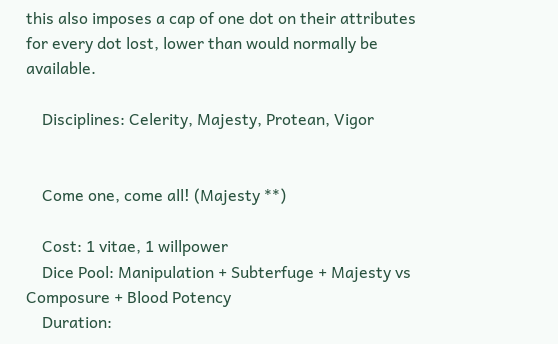this also imposes a cap of one dot on their attributes for every dot lost, lower than would normally be available.

    Disciplines: Celerity, Majesty, Protean, Vigor


    Come one, come all! (Majesty **)

    Cost: 1 vitae, 1 willpower
    Dice Pool: Manipulation + Subterfuge + Majesty vs Composure + Blood Potency
    Duration: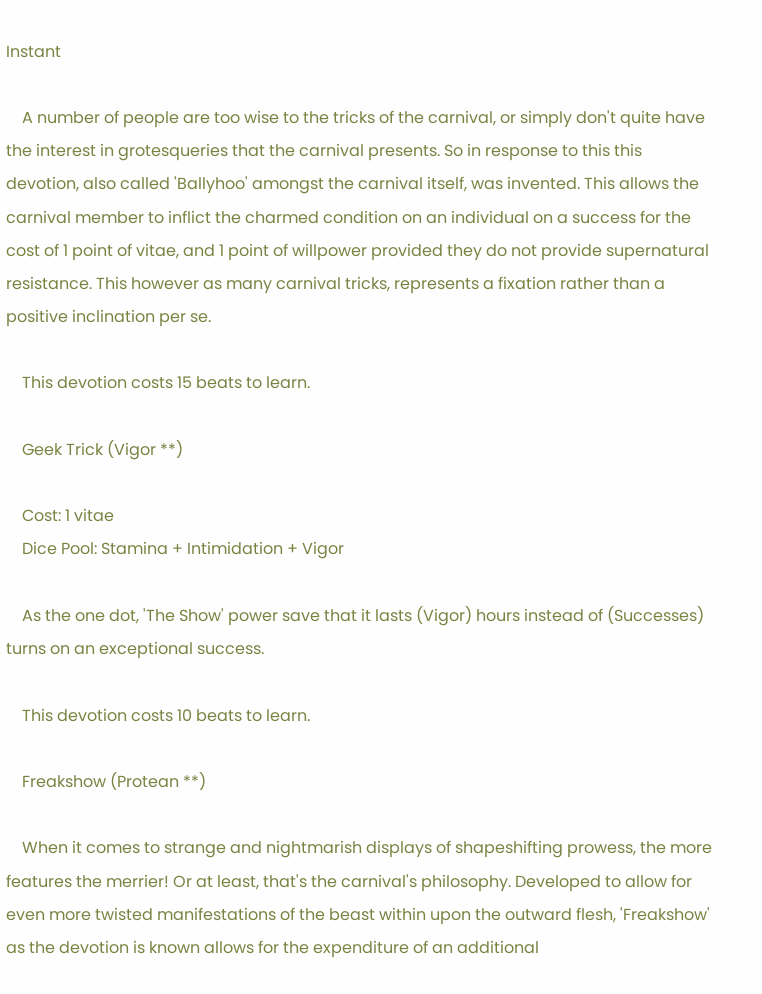Instant

    A number of people are too wise to the tricks of the carnival, or simply don't quite have the interest in grotesqueries that the carnival presents. So in response to this this devotion, also called 'Ballyhoo' amongst the carnival itself, was invented. This allows the carnival member to inflict the charmed condition on an individual on a success for the cost of 1 point of vitae, and 1 point of willpower provided they do not provide supernatural resistance. This however as many carnival tricks, represents a fixation rather than a positive inclination per se.

    This devotion costs 15 beats to learn.

    Geek Trick (Vigor **)

    Cost: 1 vitae
    Dice Pool: Stamina + Intimidation + Vigor

    As the one dot, 'The Show' power save that it lasts (Vigor) hours instead of (Successes) turns on an exceptional success.

    This devotion costs 10 beats to learn.

    Freakshow (Protean **)

    When it comes to strange and nightmarish displays of shapeshifting prowess, the more features the merrier! Or at least, that's the carnival's philosophy. Developed to allow for even more twisted manifestations of the beast within upon the outward flesh, 'Freakshow' as the devotion is known allows for the expenditure of an additional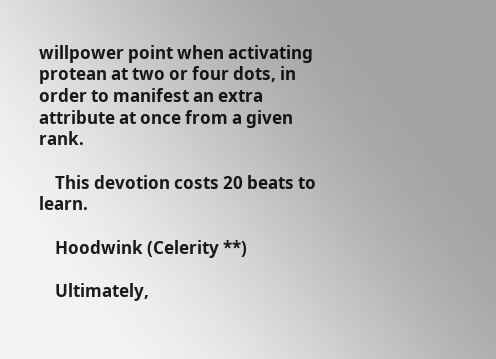willpower point when activating protean at two or four dots, in order to manifest an extra attribute at once from a given rank.

    This devotion costs 20 beats to learn.

    Hoodwink (Celerity **)

    Ultimately,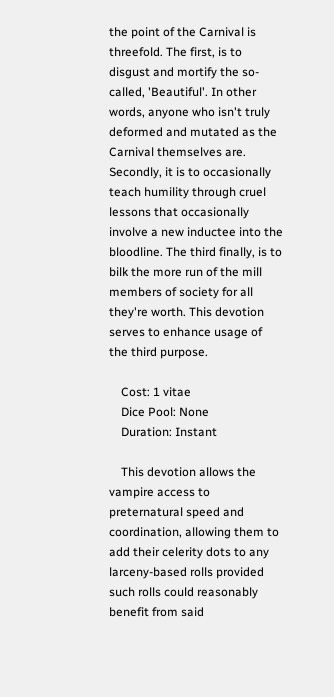the point of the Carnival is threefold. The first, is to disgust and mortify the so-called, 'Beautiful'. In other words, anyone who isn't truly deformed and mutated as the Carnival themselves are. Secondly, it is to occasionally teach humility through cruel lessons that occasionally involve a new inductee into the bloodline. The third finally, is to bilk the more run of the mill members of society for all they're worth. This devotion serves to enhance usage of the third purpose.

    Cost: 1 vitae
    Dice Pool: None
    Duration: Instant

    This devotion allows the vampire access to preternatural speed and coordination, allowing them to add their celerity dots to any larceny-based rolls provided such rolls could reasonably benefit from said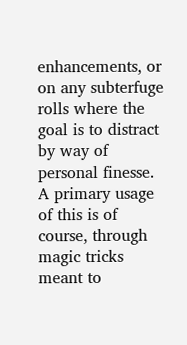enhancements, or on any subterfuge rolls where the goal is to distract by way of personal finesse. A primary usage of this is of course, through magic tricks meant to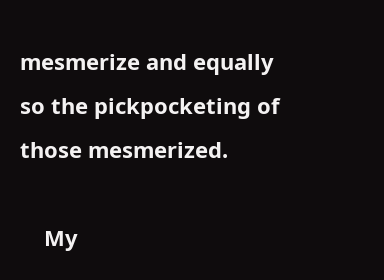mesmerize and equally so the pickpocketing of those mesmerized.

    My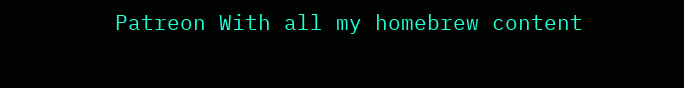Patreon With all my homebrew content